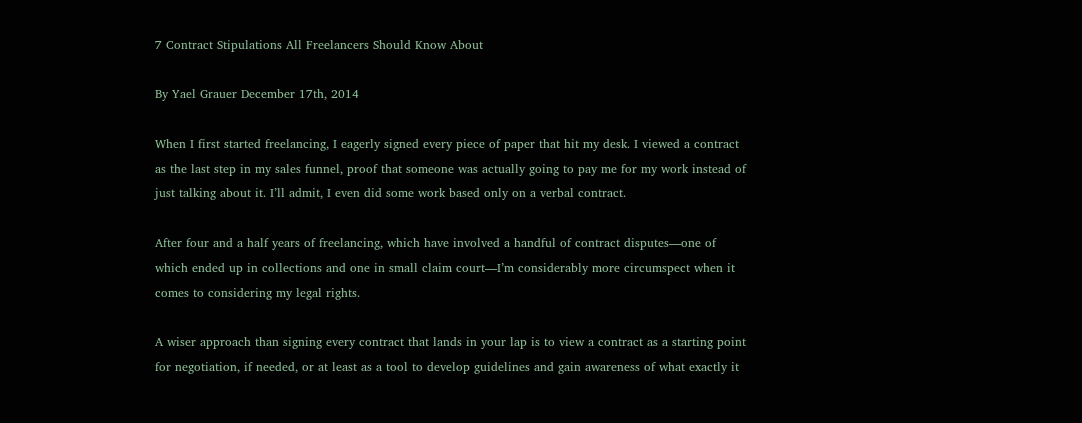7 Contract Stipulations All Freelancers Should Know About

By Yael Grauer December 17th, 2014

When I first started freelancing, I eagerly signed every piece of paper that hit my desk. I viewed a contract as the last step in my sales funnel, proof that someone was actually going to pay me for my work instead of just talking about it. I’ll admit, I even did some work based only on a verbal contract.

After four and a half years of freelancing, which have involved a handful of contract disputes—one of which ended up in collections and one in small claim court—I’m considerably more circumspect when it comes to considering my legal rights.

A wiser approach than signing every contract that lands in your lap is to view a contract as a starting point for negotiation, if needed, or at least as a tool to develop guidelines and gain awareness of what exactly it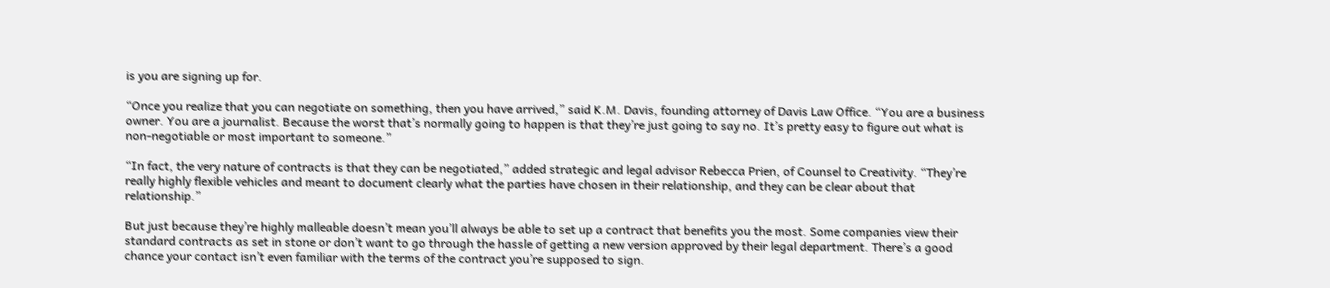is you are signing up for.

“Once you realize that you can negotiate on something, then you have arrived,” said K.M. Davis, founding attorney of Davis Law Office. “You are a business owner. You are a journalist. Because the worst that’s normally going to happen is that they’re just going to say no. It’s pretty easy to figure out what is non-negotiable or most important to someone.”

“In fact, the very nature of contracts is that they can be negotiated,” added strategic and legal advisor Rebecca Prien, of Counsel to Creativity. “They’re really highly flexible vehicles and meant to document clearly what the parties have chosen in their relationship, and they can be clear about that relationship.”

But just because they’re highly malleable doesn’t mean you’ll always be able to set up a contract that benefits you the most. Some companies view their standard contracts as set in stone or don’t want to go through the hassle of getting a new version approved by their legal department. There’s a good chance your contact isn’t even familiar with the terms of the contract you’re supposed to sign.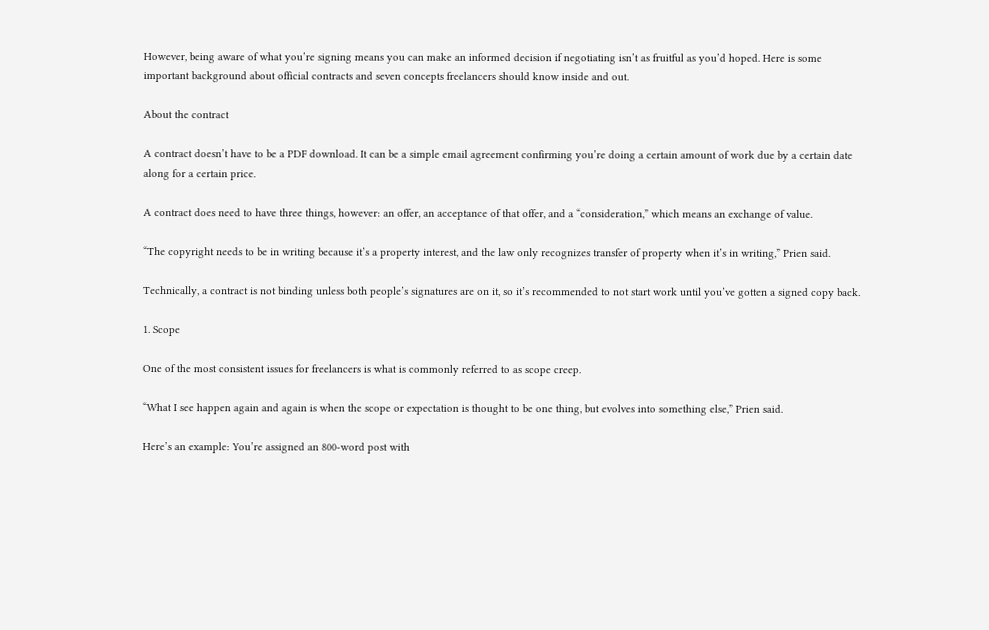However, being aware of what you’re signing means you can make an informed decision if negotiating isn’t as fruitful as you’d hoped. Here is some important background about official contracts and seven concepts freelancers should know inside and out.

About the contract

A contract doesn’t have to be a PDF download. It can be a simple email agreement confirming you’re doing a certain amount of work due by a certain date along for a certain price.

A contract does need to have three things, however: an offer, an acceptance of that offer, and a “consideration,” which means an exchange of value.

“The copyright needs to be in writing because it’s a property interest, and the law only recognizes transfer of property when it’s in writing,” Prien said.

Technically, a contract is not binding unless both people’s signatures are on it, so it’s recommended to not start work until you’ve gotten a signed copy back.

1. Scope

One of the most consistent issues for freelancers is what is commonly referred to as scope creep.

“What I see happen again and again is when the scope or expectation is thought to be one thing, but evolves into something else,” Prien said.

Here’s an example: You’re assigned an 800-word post with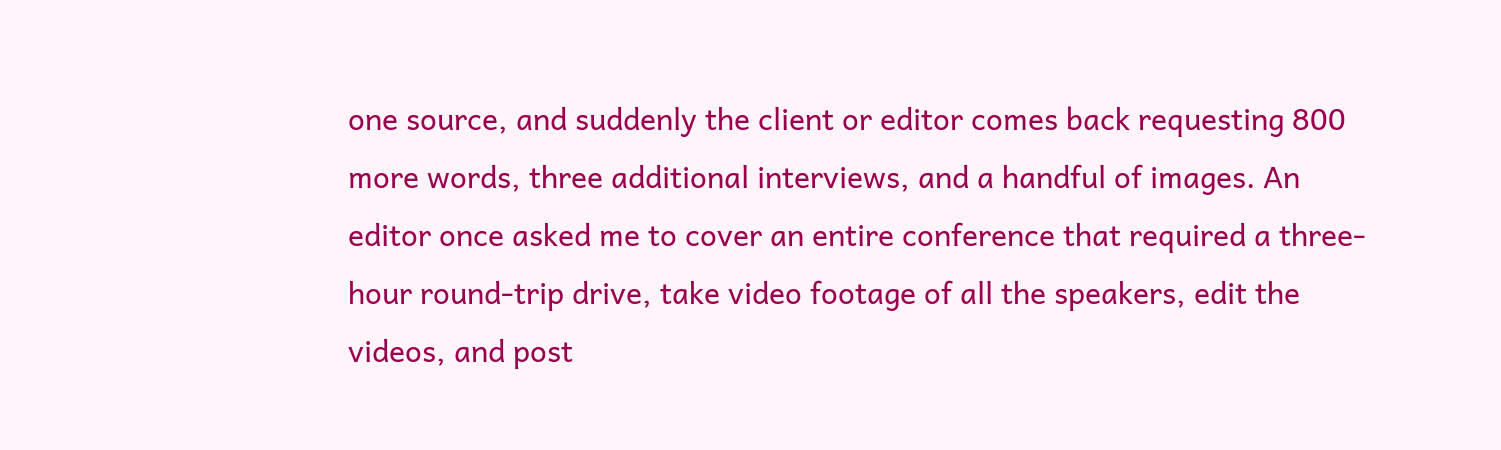one source, and suddenly the client or editor comes back requesting 800 more words, three additional interviews, and a handful of images. An editor once asked me to cover an entire conference that required a three-hour round-trip drive, take video footage of all the speakers, edit the videos, and post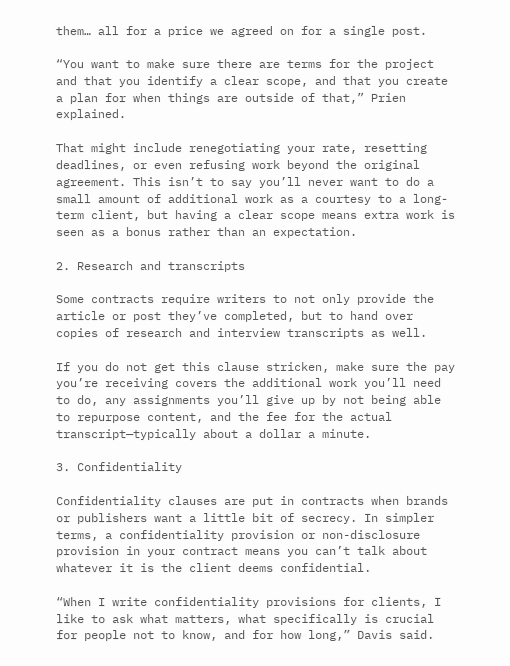them… all for a price we agreed on for a single post.

“You want to make sure there are terms for the project and that you identify a clear scope, and that you create a plan for when things are outside of that,” Prien explained.

That might include renegotiating your rate, resetting deadlines, or even refusing work beyond the original agreement. This isn’t to say you’ll never want to do a small amount of additional work as a courtesy to a long-term client, but having a clear scope means extra work is seen as a bonus rather than an expectation.

2. Research and transcripts

Some contracts require writers to not only provide the article or post they’ve completed, but to hand over copies of research and interview transcripts as well.

If you do not get this clause stricken, make sure the pay you’re receiving covers the additional work you’ll need to do, any assignments you’ll give up by not being able to repurpose content, and the fee for the actual transcript—typically about a dollar a minute.

3. Confidentiality

Confidentiality clauses are put in contracts when brands or publishers want a little bit of secrecy. In simpler terms, a confidentiality provision or non-disclosure provision in your contract means you can’t talk about whatever it is the client deems confidential.

“When I write confidentiality provisions for clients, I like to ask what matters, what specifically is crucial for people not to know, and for how long,” Davis said.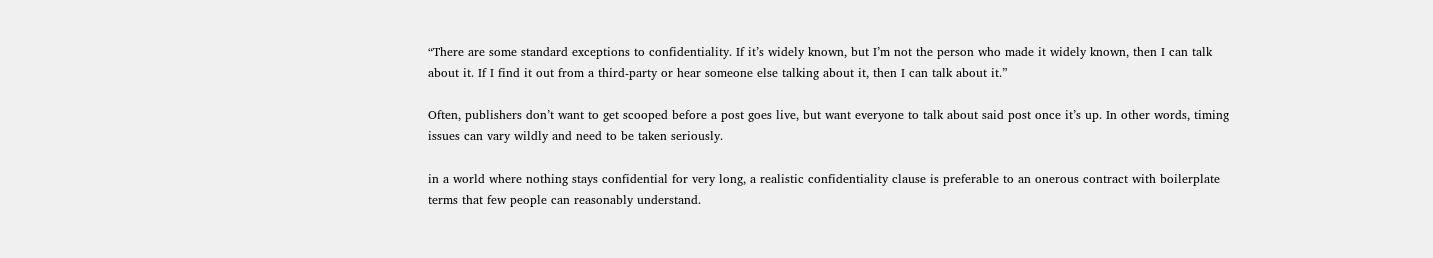“There are some standard exceptions to confidentiality. If it’s widely known, but I’m not the person who made it widely known, then I can talk about it. If I find it out from a third-party or hear someone else talking about it, then I can talk about it.”

Often, publishers don’t want to get scooped before a post goes live, but want everyone to talk about said post once it’s up. In other words, timing issues can vary wildly and need to be taken seriously.

in a world where nothing stays confidential for very long, a realistic confidentiality clause is preferable to an onerous contract with boilerplate terms that few people can reasonably understand.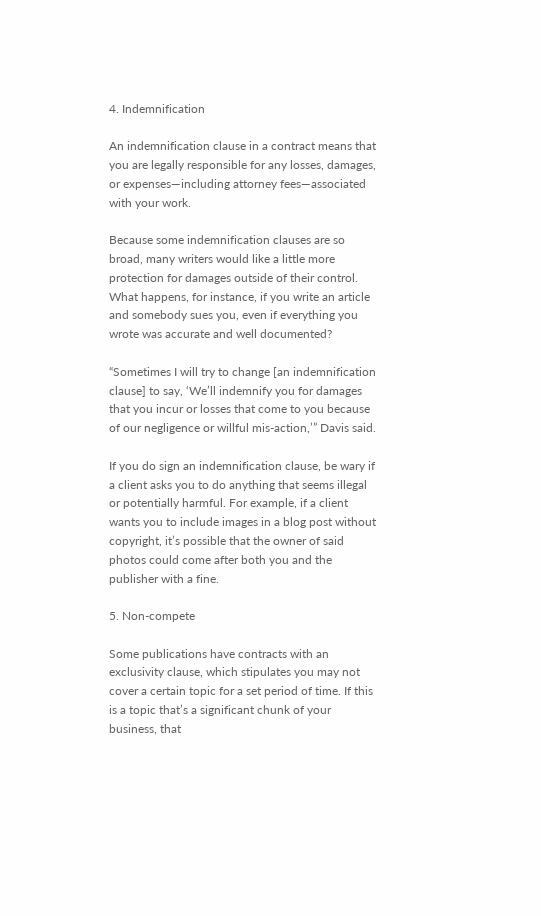4. Indemnification

An indemnification clause in a contract means that you are legally responsible for any losses, damages, or expenses—including attorney fees—associated with your work.

Because some indemnification clauses are so broad, many writers would like a little more protection for damages outside of their control. What happens, for instance, if you write an article and somebody sues you, even if everything you wrote was accurate and well documented?

“Sometimes I will try to change [an indemnification clause] to say, ‘We’ll indemnify you for damages that you incur or losses that come to you because of our negligence or willful mis-action,’” Davis said.

If you do sign an indemnification clause, be wary if a client asks you to do anything that seems illegal or potentially harmful. For example, if a client wants you to include images in a blog post without copyright, it’s possible that the owner of said photos could come after both you and the publisher with a fine.

5. Non-compete

Some publications have contracts with an exclusivity clause, which stipulates you may not cover a certain topic for a set period of time. If this is a topic that’s a significant chunk of your business, that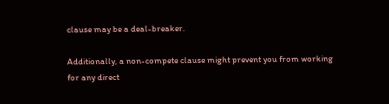clause may be a deal-breaker.

Additionally, a non-compete clause might prevent you from working for any direct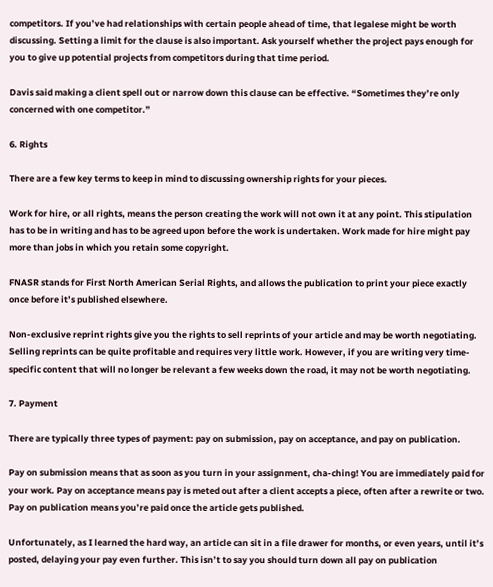competitors. If you’ve had relationships with certain people ahead of time, that legalese might be worth discussing. Setting a limit for the clause is also important. Ask yourself whether the project pays enough for you to give up potential projects from competitors during that time period.

Davis said making a client spell out or narrow down this clause can be effective. “Sometimes they’re only concerned with one competitor.”

6. Rights

There are a few key terms to keep in mind to discussing ownership rights for your pieces.

Work for hire, or all rights, means the person creating the work will not own it at any point. This stipulation has to be in writing and has to be agreed upon before the work is undertaken. Work made for hire might pay more than jobs in which you retain some copyright.

FNASR stands for First North American Serial Rights, and allows the publication to print your piece exactly once before it’s published elsewhere.

Non-exclusive reprint rights give you the rights to sell reprints of your article and may be worth negotiating. Selling reprints can be quite profitable and requires very little work. However, if you are writing very time-specific content that will no longer be relevant a few weeks down the road, it may not be worth negotiating.

7. Payment

There are typically three types of payment: pay on submission, pay on acceptance, and pay on publication.

Pay on submission means that as soon as you turn in your assignment, cha-ching! You are immediately paid for your work. Pay on acceptance means pay is meted out after a client accepts a piece, often after a rewrite or two. Pay on publication means you’re paid once the article gets published.

Unfortunately, as I learned the hard way, an article can sit in a file drawer for months, or even years, until it’s posted, delaying your pay even further. This isn’t to say you should turn down all pay on publication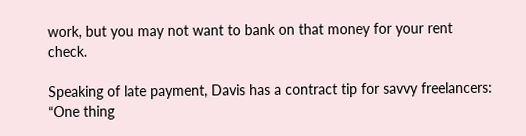work, but you may not want to bank on that money for your rent check.

Speaking of late payment, Davis has a contract tip for savvy freelancers: “One thing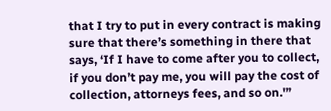that I try to put in every contract is making sure that there’s something in there that says, ‘If I have to come after you to collect, if you don’t pay me, you will pay the cost of collection, attorneys fees, and so on.'”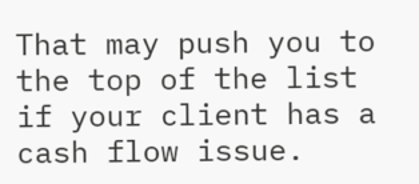That may push you to the top of the list if your client has a cash flow issue.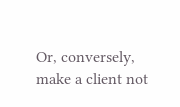Or, conversely, make a client not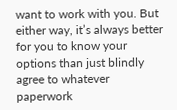want to work with you. But either way, it’s always better for you to know your options than just blindly agree to whatever paperwork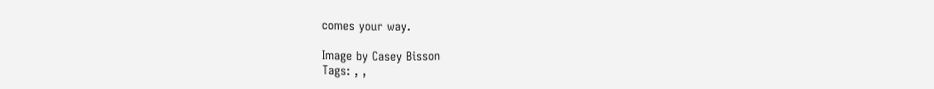comes your way.

Image by Casey Bisson
Tags: , ,